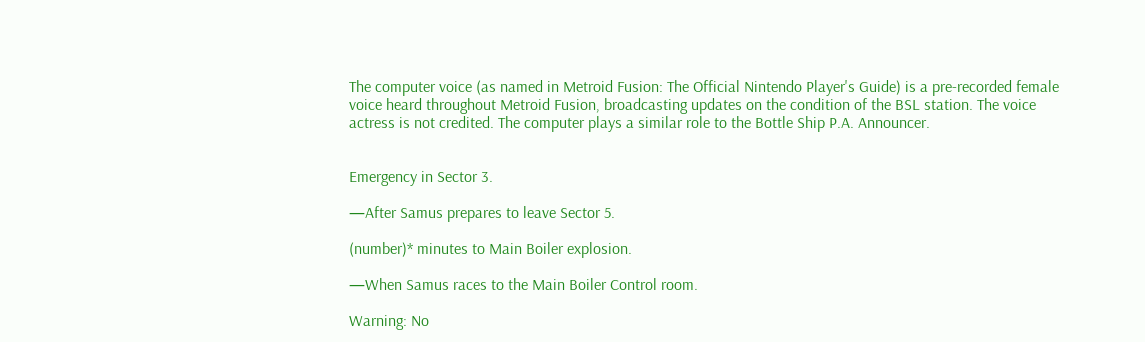The computer voice (as named in Metroid Fusion: The Official Nintendo Player's Guide) is a pre-recorded female voice heard throughout Metroid Fusion, broadcasting updates on the condition of the BSL station. The voice actress is not credited. The computer plays a similar role to the Bottle Ship P.A. Announcer.


Emergency in Sector 3.

—After Samus prepares to leave Sector 5.

(number)* minutes to Main Boiler explosion.

—When Samus races to the Main Boiler Control room.

Warning: No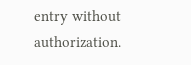entry without authorization.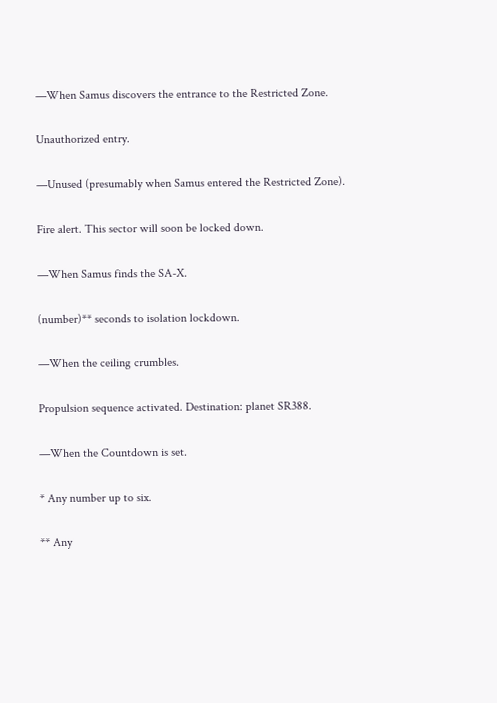—When Samus discovers the entrance to the Restricted Zone.

Unauthorized entry.

—Unused (presumably when Samus entered the Restricted Zone).

Fire alert. This sector will soon be locked down.

—When Samus finds the SA-X.

(number)** seconds to isolation lockdown.

—When the ceiling crumbles.

Propulsion sequence activated. Destination: planet SR388.

—When the Countdown is set.

* Any number up to six.

** Any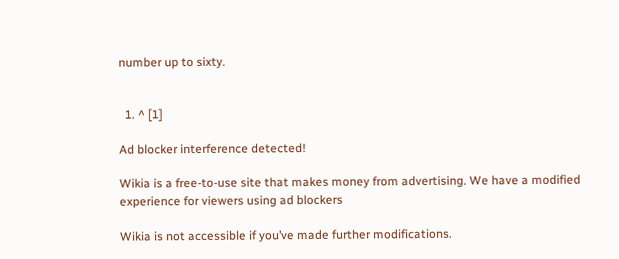number up to sixty.


  1. ^ [1]

Ad blocker interference detected!

Wikia is a free-to-use site that makes money from advertising. We have a modified experience for viewers using ad blockers

Wikia is not accessible if you’ve made further modifications.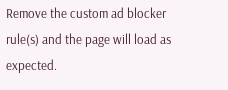Remove the custom ad blocker rule(s) and the page will load as expected.